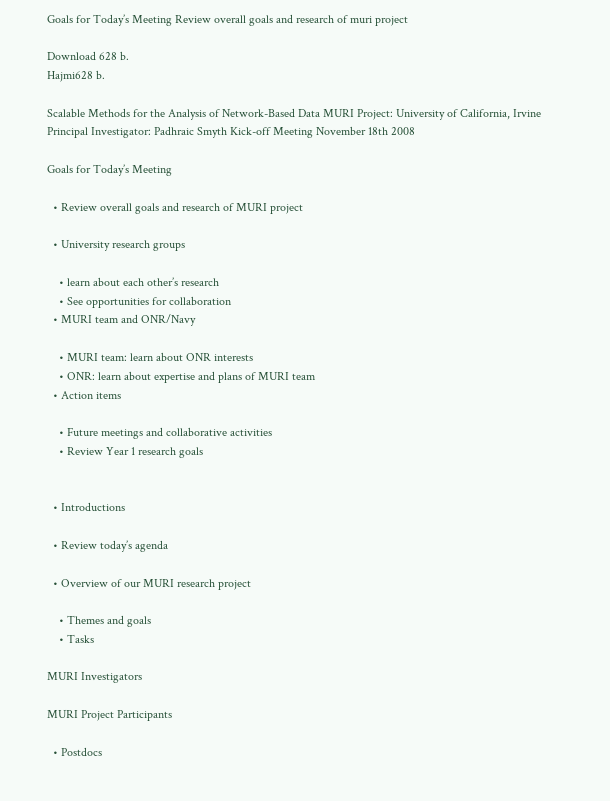Goals for Today’s Meeting Review overall goals and research of muri project

Download 628 b.
Hajmi628 b.

Scalable Methods for the Analysis of Network-Based Data MURI Project: University of California, Irvine Principal Investigator: Padhraic Smyth Kick-off Meeting November 18th 2008

Goals for Today’s Meeting

  • Review overall goals and research of MURI project

  • University research groups

    • learn about each other’s research
    • See opportunities for collaboration
  • MURI team and ONR/Navy

    • MURI team: learn about ONR interests
    • ONR: learn about expertise and plans of MURI team
  • Action items

    • Future meetings and collaborative activities
    • Review Year 1 research goals


  • Introductions

  • Review today’s agenda

  • Overview of our MURI research project

    • Themes and goals
    • Tasks

MURI Investigators

MURI Project Participants

  • Postdocs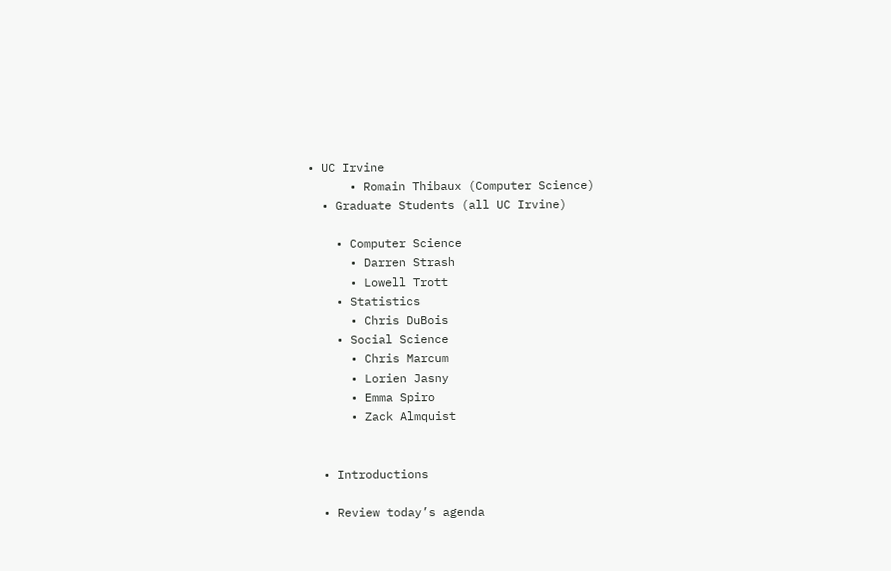• UC Irvine
      • Romain Thibaux (Computer Science)
  • Graduate Students (all UC Irvine)

    • Computer Science
      • Darren Strash
      • Lowell Trott
    • Statistics
      • Chris DuBois
    • Social Science
      • Chris Marcum
      • Lorien Jasny
      • Emma Spiro
      • Zack Almquist


  • Introductions

  • Review today’s agenda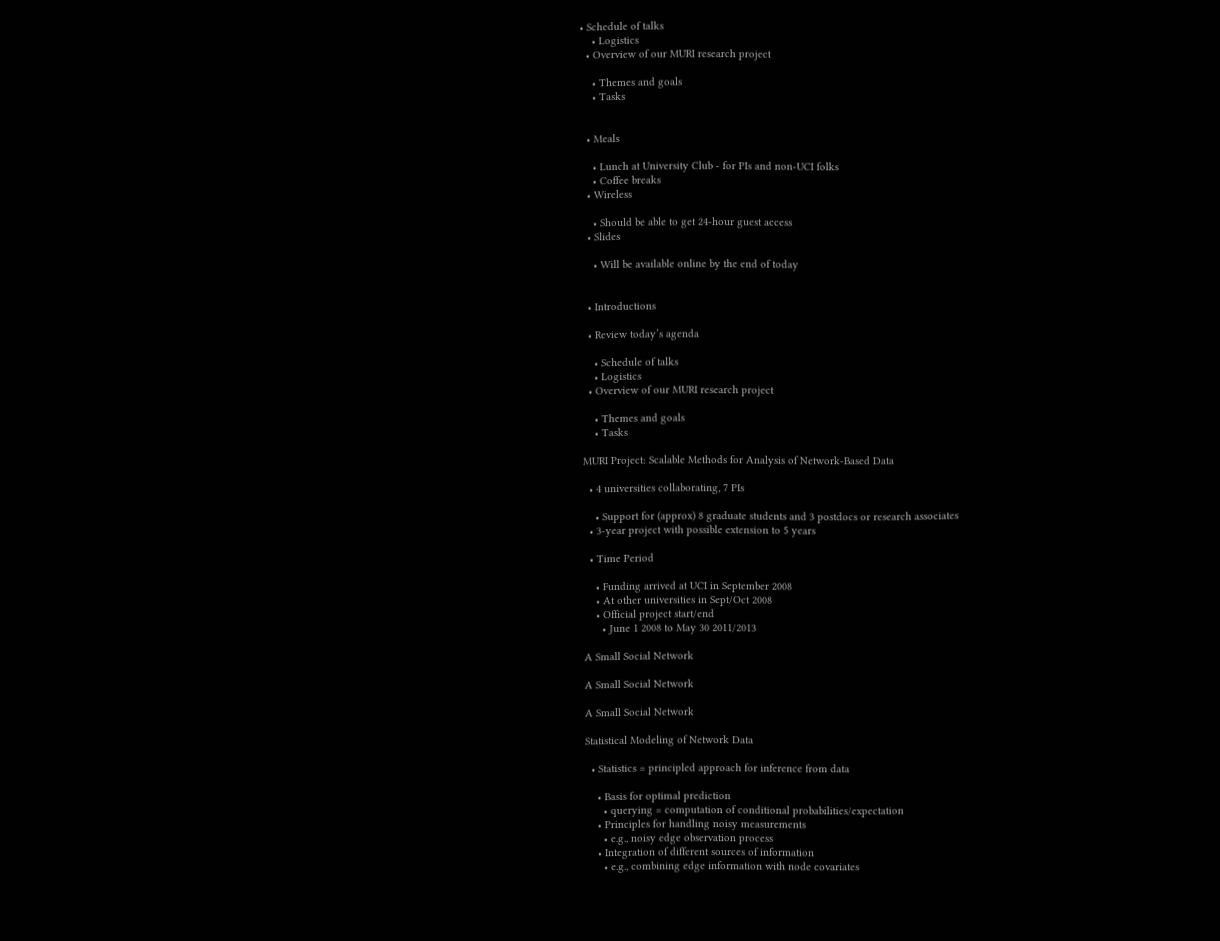• Schedule of talks
    • Logistics
  • Overview of our MURI research project

    • Themes and goals
    • Tasks


  • Meals

    • Lunch at University Club - for PIs and non-UCI folks
    • Coffee breaks
  • Wireless

    • Should be able to get 24-hour guest access
  • Slides

    • Will be available online by the end of today


  • Introductions

  • Review today’s agenda

    • Schedule of talks
    • Logistics
  • Overview of our MURI research project

    • Themes and goals
    • Tasks

MURI Project: Scalable Methods for Analysis of Network-Based Data

  • 4 universities collaborating, 7 PIs

    • Support for (approx) 8 graduate students and 3 postdocs or research associates
  • 3-year project with possible extension to 5 years

  • Time Period

    • Funding arrived at UCI in September 2008
    • At other universities in Sept/Oct 2008
    • Official project start/end
      • June 1 2008 to May 30 2011/2013

A Small Social Network

A Small Social Network

A Small Social Network

Statistical Modeling of Network Data

  • Statistics = principled approach for inference from data

    • Basis for optimal prediction
      • querying = computation of conditional probabilities/expectation
    • Principles for handling noisy measurements
      • e.g., noisy edge observation process
    • Integration of different sources of information
      • e.g., combining edge information with node covariates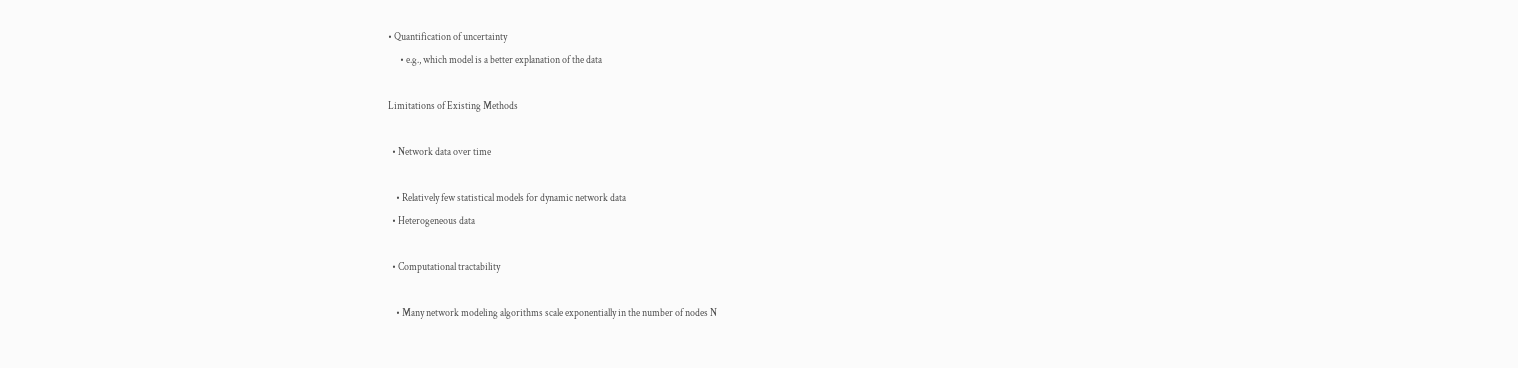• Quantification of uncertainty
      • e.g., which model is a better explanation of the data

Limitations of Existing Methods

  • Network data over time

    • Relatively few statistical models for dynamic network data
  • Heterogeneous data

  • Computational tractability

    • Many network modeling algorithms scale exponentially in the number of nodes N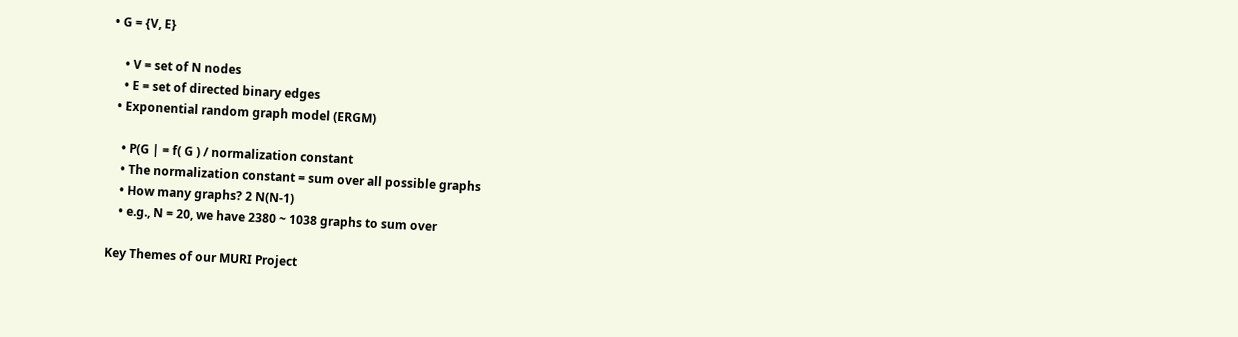• G = {V, E}

    • V = set of N nodes
    • E = set of directed binary edges
  • Exponential random graph model (ERGM)

    • P(G | = f( G ) / normalization constant
    • The normalization constant = sum over all possible graphs
    • How many graphs? 2 N(N-1)
    • e.g., N = 20, we have 2380 ~ 1038 graphs to sum over

Key Themes of our MURI Project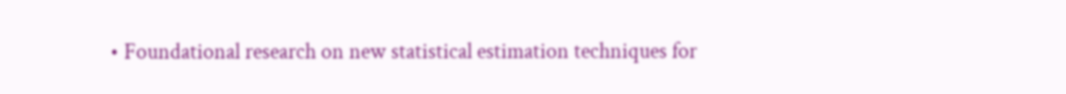• Foundational research on new statistical estimation techniques for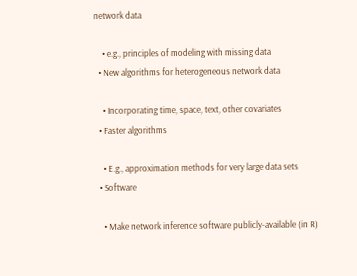network data

    • e.g., principles of modeling with missing data
  • New algorithms for heterogeneous network data

    • Incorporating time, space, text, other covariates
  • Faster algorithms

    • E.g., approximation methods for very large data sets
  • Software

    • Make network inference software publicly-available (in R)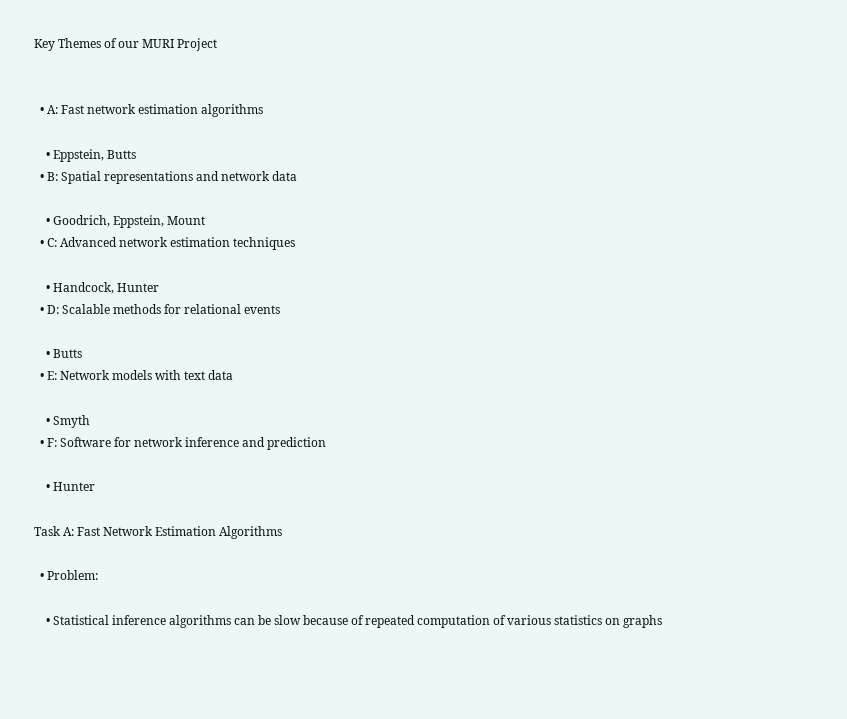Key Themes of our MURI Project


  • A: Fast network estimation algorithms

    • Eppstein, Butts
  • B: Spatial representations and network data

    • Goodrich, Eppstein, Mount
  • C: Advanced network estimation techniques

    • Handcock, Hunter
  • D: Scalable methods for relational events

    • Butts
  • E: Network models with text data

    • Smyth
  • F: Software for network inference and prediction

    • Hunter

Task A: Fast Network Estimation Algorithms

  • Problem:

    • Statistical inference algorithms can be slow because of repeated computation of various statistics on graphs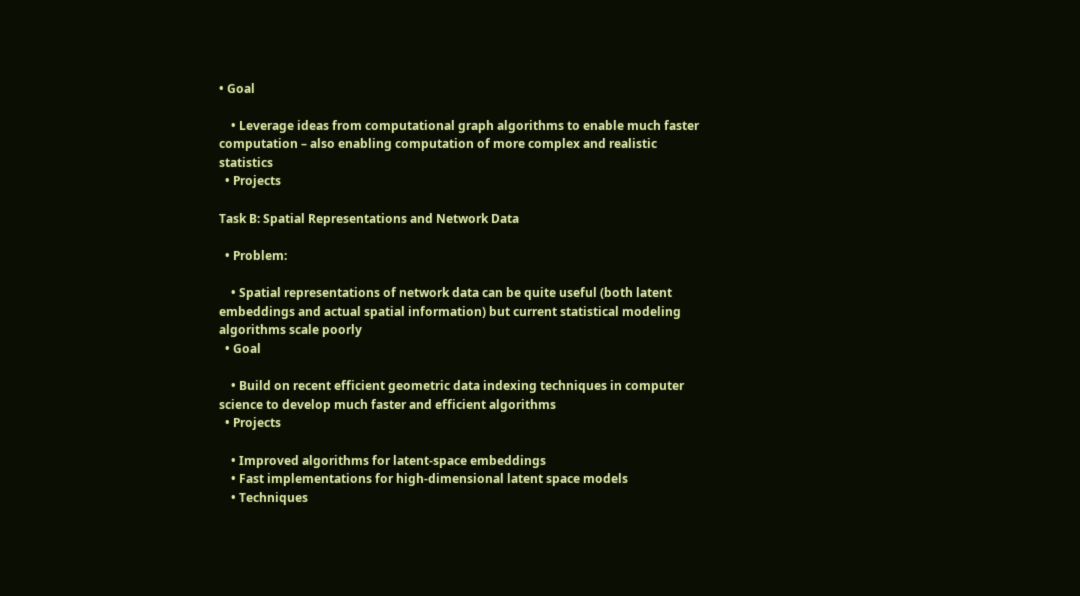• Goal

    • Leverage ideas from computational graph algorithms to enable much faster computation – also enabling computation of more complex and realistic statistics
  • Projects

Task B: Spatial Representations and Network Data

  • Problem:

    • Spatial representations of network data can be quite useful (both latent embeddings and actual spatial information) but current statistical modeling algorithms scale poorly
  • Goal

    • Build on recent efficient geometric data indexing techniques in computer science to develop much faster and efficient algorithms
  • Projects

    • Improved algorithms for latent-space embeddings
    • Fast implementations for high-dimensional latent space models
    • Techniques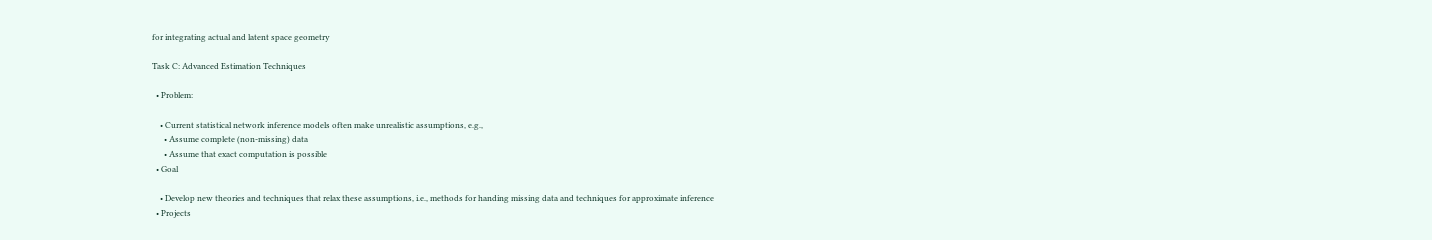for integrating actual and latent space geometry

Task C: Advanced Estimation Techniques

  • Problem:

    • Current statistical network inference models often make unrealistic assumptions, e.g.,
      • Assume complete (non-missing) data
      • Assume that exact computation is possible
  • Goal

    • Develop new theories and techniques that relax these assumptions, i.e., methods for handing missing data and techniques for approximate inference
  • Projects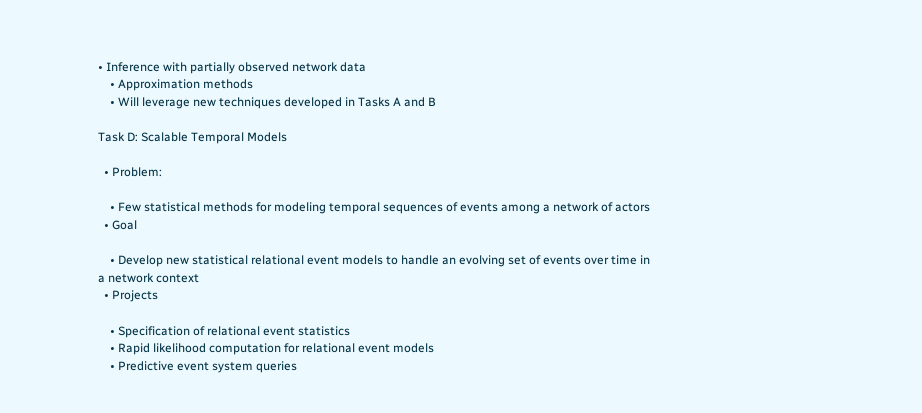• Inference with partially observed network data
    • Approximation methods
    • Will leverage new techniques developed in Tasks A and B

Task D: Scalable Temporal Models

  • Problem:

    • Few statistical methods for modeling temporal sequences of events among a network of actors
  • Goal

    • Develop new statistical relational event models to handle an evolving set of events over time in a network context
  • Projects

    • Specification of relational event statistics
    • Rapid likelihood computation for relational event models
    • Predictive event system queries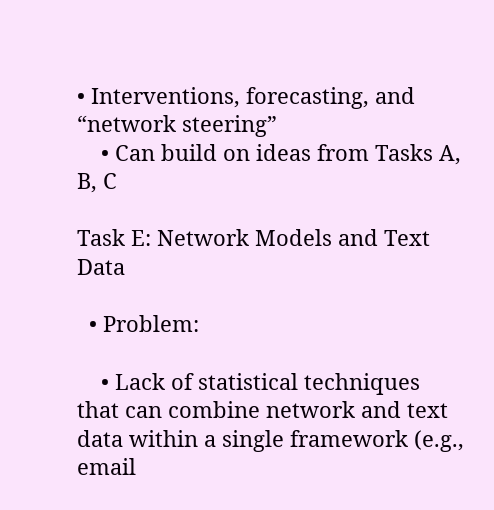• Interventions, forecasting, and “network steering”
    • Can build on ideas from Tasks A, B, C

Task E: Network Models and Text Data

  • Problem:

    • Lack of statistical techniques that can combine network and text data within a single framework (e.g., email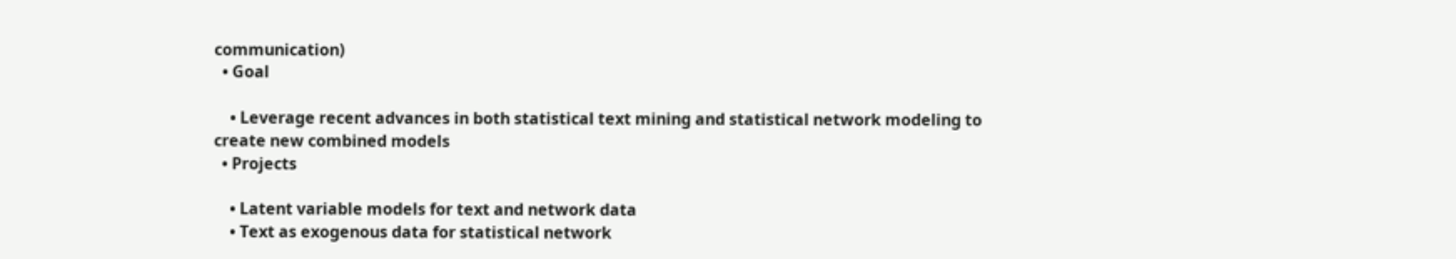communication)
  • Goal

    • Leverage recent advances in both statistical text mining and statistical network modeling to create new combined models
  • Projects

    • Latent variable models for text and network data
    • Text as exogenous data for statistical network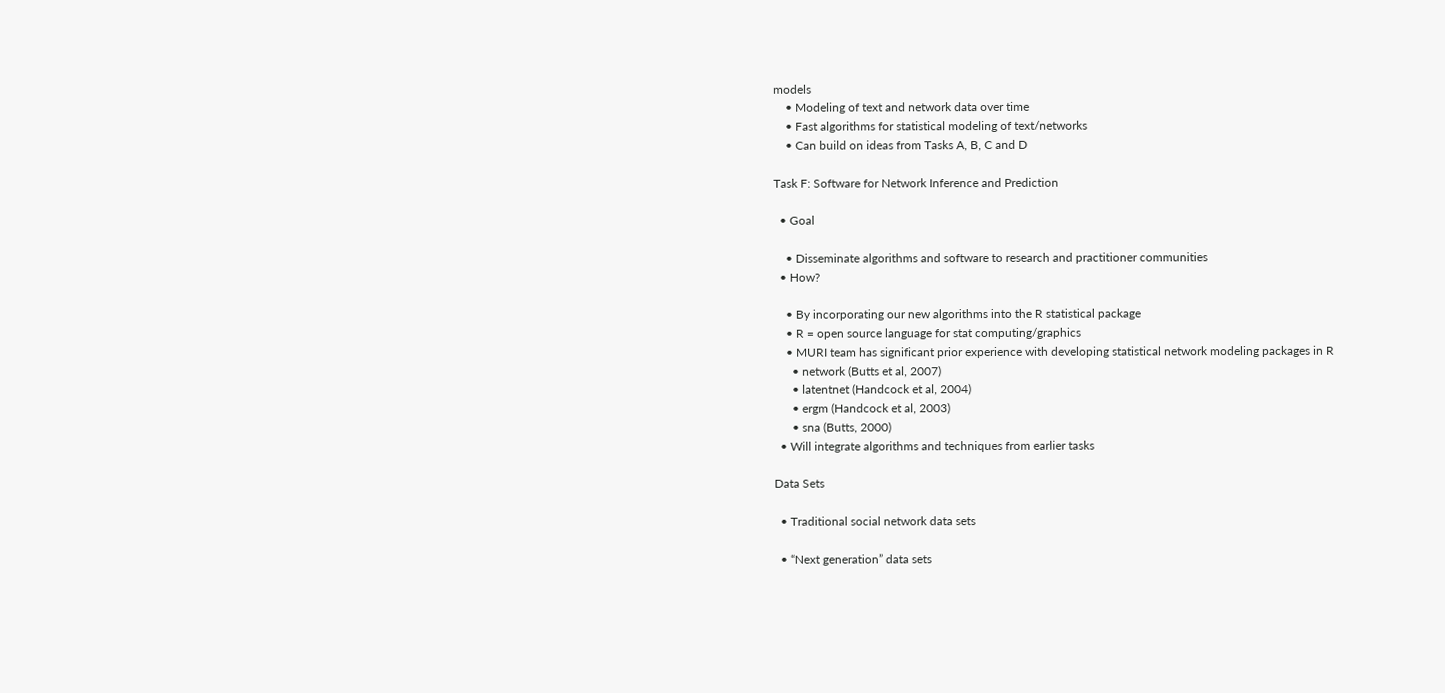models
    • Modeling of text and network data over time
    • Fast algorithms for statistical modeling of text/networks
    • Can build on ideas from Tasks A, B, C and D

Task F: Software for Network Inference and Prediction

  • Goal

    • Disseminate algorithms and software to research and practitioner communities
  • How?

    • By incorporating our new algorithms into the R statistical package
    • R = open source language for stat computing/graphics
    • MURI team has significant prior experience with developing statistical network modeling packages in R
      • network (Butts et al, 2007)
      • latentnet (Handcock et al, 2004)
      • ergm (Handcock et al, 2003)
      • sna (Butts, 2000)
  • Will integrate algorithms and techniques from earlier tasks

Data Sets

  • Traditional social network data sets

  • “Next generation” data sets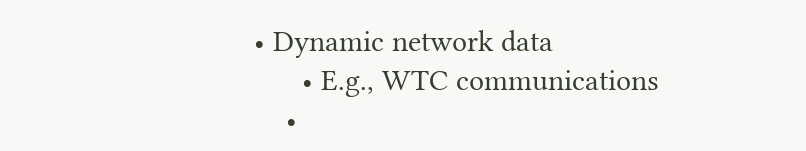• Dynamic network data
      • E.g., WTC communications
    •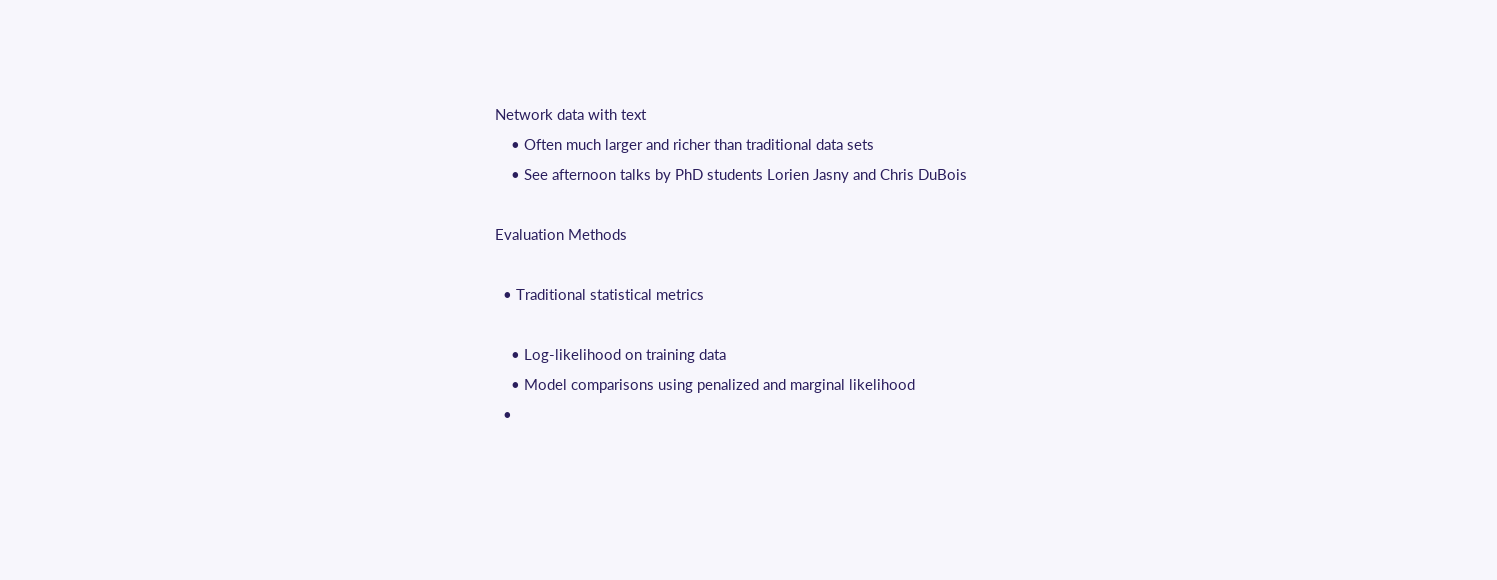Network data with text
    • Often much larger and richer than traditional data sets
    • See afternoon talks by PhD students Lorien Jasny and Chris DuBois

Evaluation Methods

  • Traditional statistical metrics

    • Log-likelihood on training data
    • Model comparisons using penalized and marginal likelihood
  •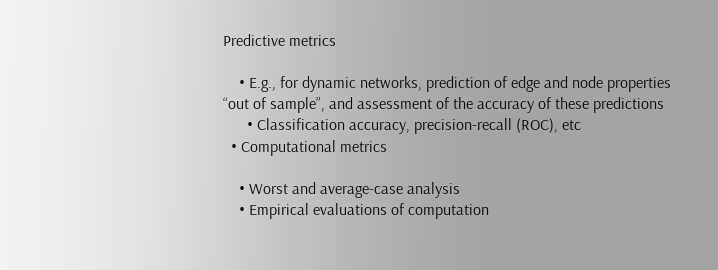Predictive metrics

    • E.g., for dynamic networks, prediction of edge and node properties “out of sample”, and assessment of the accuracy of these predictions
      • Classification accuracy, precision-recall (ROC), etc
  • Computational metrics

    • Worst and average-case analysis
    • Empirical evaluations of computation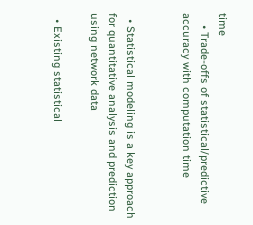time
    • Trade-offs of statistical/predictive accuracy with computation time


  • Statistical modeling is a key approach for quantitative analysis and prediction using network data

  • Existing statistical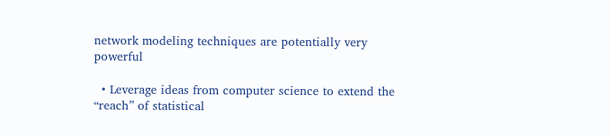network modeling techniques are potentially very powerful

  • Leverage ideas from computer science to extend the “reach” of statistical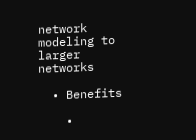network modeling to larger networks

  • Benefits

    •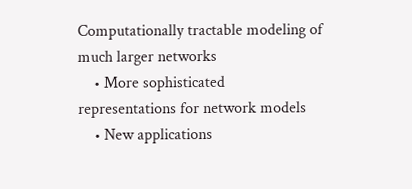Computationally tractable modeling of much larger networks
    • More sophisticated representations for network models
    • New applications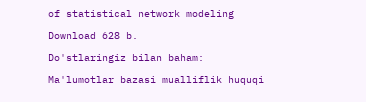of statistical network modeling

Download 628 b.

Do'stlaringiz bilan baham:

Ma'lumotlar bazasi mualliflik huquqi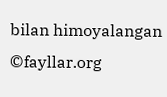bilan himoyalangan ©fayllar.org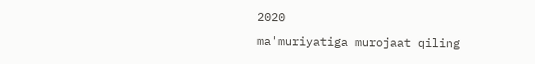2020
ma'muriyatiga murojaat qiling